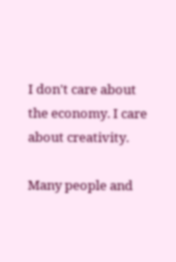I don't care about the economy. I care about creativity.

Many people and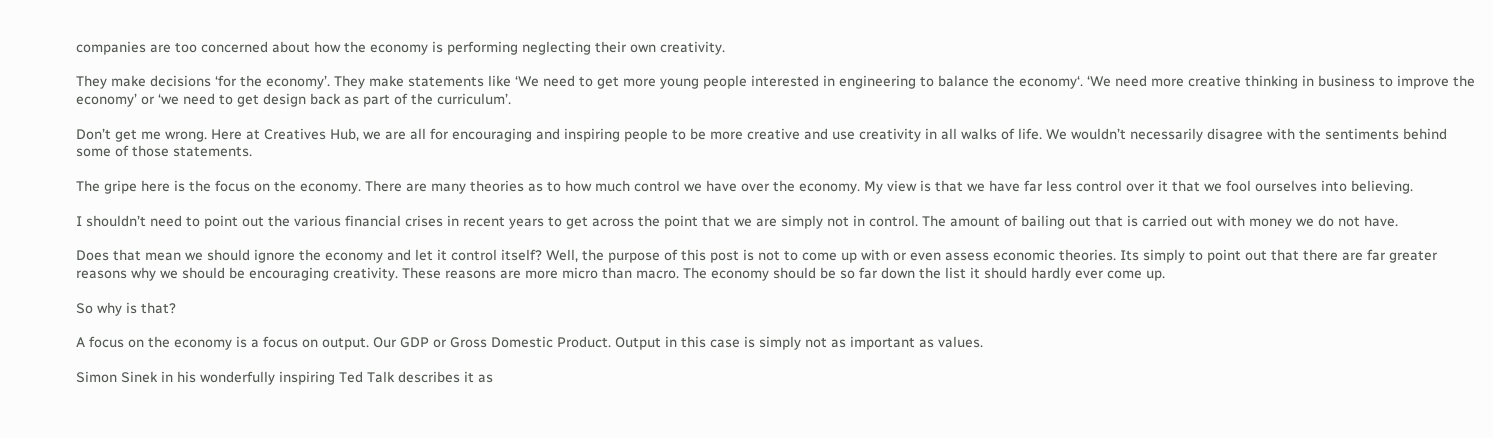companies are too concerned about how the economy is performing neglecting their own creativity.

They make decisions ‘for the economy’. They make statements like ‘We need to get more young people interested in engineering to balance the economy‘. ‘We need more creative thinking in business to improve the economy’ or ‘we need to get design back as part of the curriculum’.

Don’t get me wrong. Here at Creatives Hub, we are all for encouraging and inspiring people to be more creative and use creativity in all walks of life. We wouldn’t necessarily disagree with the sentiments behind some of those statements.

The gripe here is the focus on the economy. There are many theories as to how much control we have over the economy. My view is that we have far less control over it that we fool ourselves into believing.

I shouldn’t need to point out the various financial crises in recent years to get across the point that we are simply not in control. The amount of bailing out that is carried out with money we do not have.

Does that mean we should ignore the economy and let it control itself? Well, the purpose of this post is not to come up with or even assess economic theories. Its simply to point out that there are far greater reasons why we should be encouraging creativity. These reasons are more micro than macro. The economy should be so far down the list it should hardly ever come up.

So why is that?

A focus on the economy is a focus on output. Our GDP or Gross Domestic Product. Output in this case is simply not as important as values.

Simon Sinek in his wonderfully inspiring Ted Talk describes it as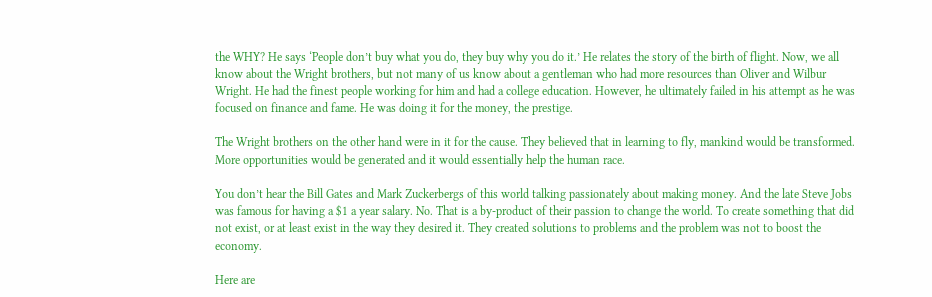the WHY? He says ‘People don’t buy what you do, they buy why you do it.’ He relates the story of the birth of flight. Now, we all know about the Wright brothers, but not many of us know about a gentleman who had more resources than Oliver and Wilbur Wright. He had the finest people working for him and had a college education. However, he ultimately failed in his attempt as he was focused on finance and fame. He was doing it for the money, the prestige.

The Wright brothers on the other hand were in it for the cause. They believed that in learning to fly, mankind would be transformed. More opportunities would be generated and it would essentially help the human race.

You don’t hear the Bill Gates and Mark Zuckerbergs of this world talking passionately about making money. And the late Steve Jobs was famous for having a $1 a year salary. No. That is a by-product of their passion to change the world. To create something that did not exist, or at least exist in the way they desired it. They created solutions to problems and the problem was not to boost the economy.

Here are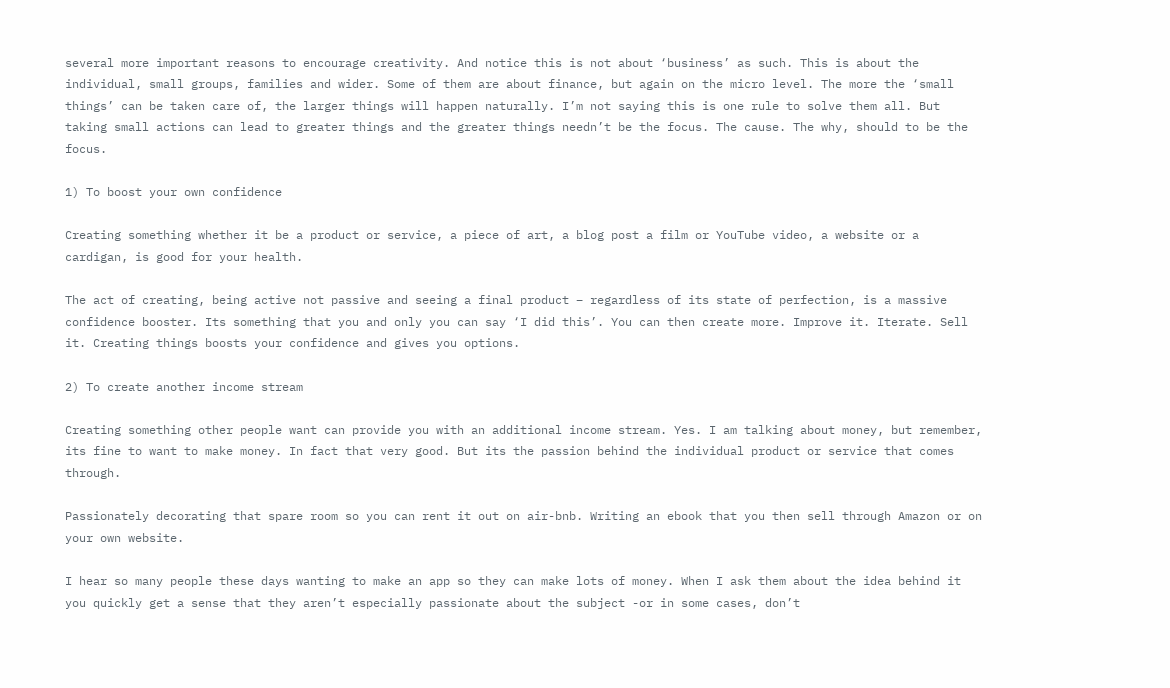several more important reasons to encourage creativity. And notice this is not about ‘business’ as such. This is about the individual, small groups, families and wider. Some of them are about finance, but again on the micro level. The more the ‘small things’ can be taken care of, the larger things will happen naturally. I’m not saying this is one rule to solve them all. But taking small actions can lead to greater things and the greater things needn’t be the focus. The cause. The why, should to be the focus.

1) To boost your own confidence

Creating something whether it be a product or service, a piece of art, a blog post a film or YouTube video, a website or a cardigan, is good for your health.

The act of creating, being active not passive and seeing a final product – regardless of its state of perfection, is a massive confidence booster. Its something that you and only you can say ‘I did this’. You can then create more. Improve it. Iterate. Sell it. Creating things boosts your confidence and gives you options.

2) To create another income stream

Creating something other people want can provide you with an additional income stream. Yes. I am talking about money, but remember, its fine to want to make money. In fact that very good. But its the passion behind the individual product or service that comes through.

Passionately decorating that spare room so you can rent it out on air-bnb. Writing an ebook that you then sell through Amazon or on your own website.

I hear so many people these days wanting to make an app so they can make lots of money. When I ask them about the idea behind it you quickly get a sense that they aren’t especially passionate about the subject -or in some cases, don’t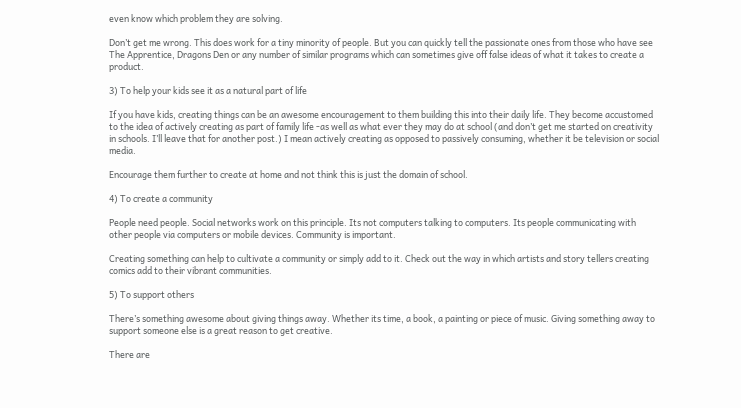even know which problem they are solving.

Don’t get me wrong. This does work for a tiny minority of people. But you can quickly tell the passionate ones from those who have see The Apprentice, Dragons Den or any number of similar programs which can sometimes give off false ideas of what it takes to create a product.

3) To help your kids see it as a natural part of life

If you have kids, creating things can be an awesome encouragement to them building this into their daily life. They become accustomed to the idea of actively creating as part of family life -as well as what ever they may do at school (and don’t get me started on creativity in schools. I’ll leave that for another post.) I mean actively creating as opposed to passively consuming, whether it be television or social media.

Encourage them further to create at home and not think this is just the domain of school.

4) To create a community

People need people. Social networks work on this principle. Its not computers talking to computers. Its people communicating with other people via computers or mobile devices. Community is important.

Creating something can help to cultivate a community or simply add to it. Check out the way in which artists and story tellers creating comics add to their vibrant communities.

5) To support others

There’s something awesome about giving things away. Whether its time, a book, a painting or piece of music. Giving something away to support someone else is a great reason to get creative.

There are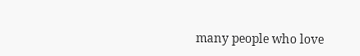many people who love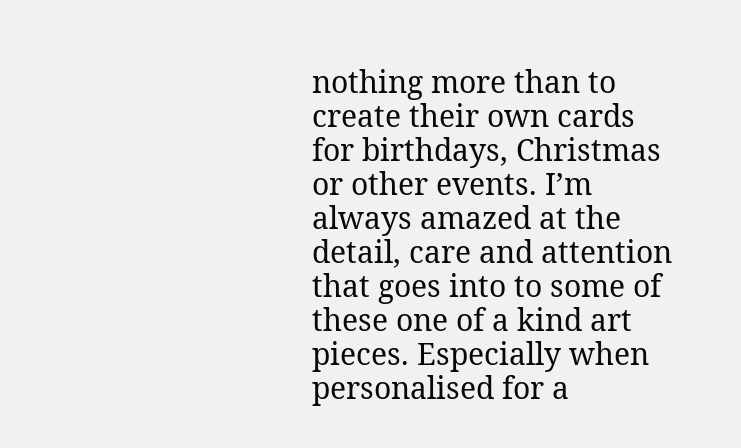nothing more than to create their own cards for birthdays, Christmas or other events. I’m always amazed at the detail, care and attention that goes into to some of these one of a kind art pieces. Especially when personalised for a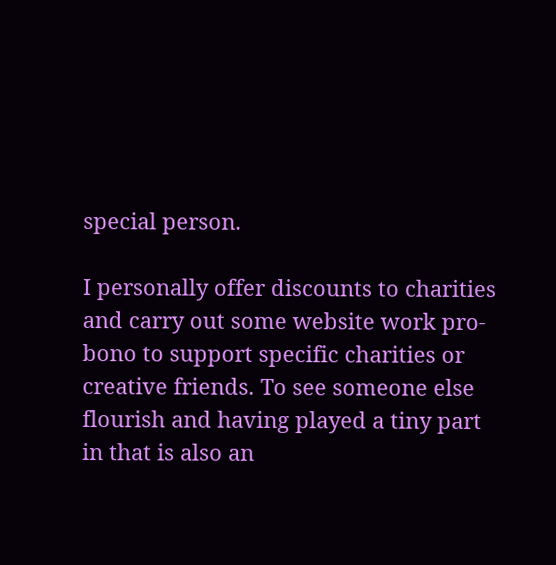special person.

I personally offer discounts to charities and carry out some website work pro-bono to support specific charities or creative friends. To see someone else flourish and having played a tiny part in that is also an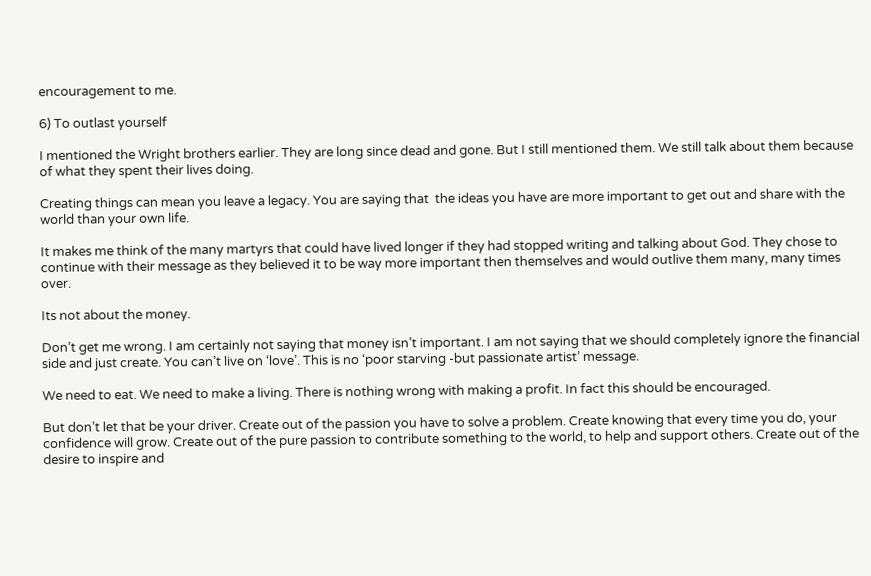encouragement to me.

6) To outlast yourself

I mentioned the Wright brothers earlier. They are long since dead and gone. But I still mentioned them. We still talk about them because of what they spent their lives doing.

Creating things can mean you leave a legacy. You are saying that  the ideas you have are more important to get out and share with the world than your own life.

It makes me think of the many martyrs that could have lived longer if they had stopped writing and talking about God. They chose to continue with their message as they believed it to be way more important then themselves and would outlive them many, many times over.

Its not about the money.

Don’t get me wrong. I am certainly not saying that money isn’t important. I am not saying that we should completely ignore the financial side and just create. You can’t live on ‘love’. This is no ‘poor starving -but passionate artist’ message.

We need to eat. We need to make a living. There is nothing wrong with making a profit. In fact this should be encouraged.

But don’t let that be your driver. Create out of the passion you have to solve a problem. Create knowing that every time you do, your confidence will grow. Create out of the pure passion to contribute something to the world, to help and support others. Create out of the desire to inspire and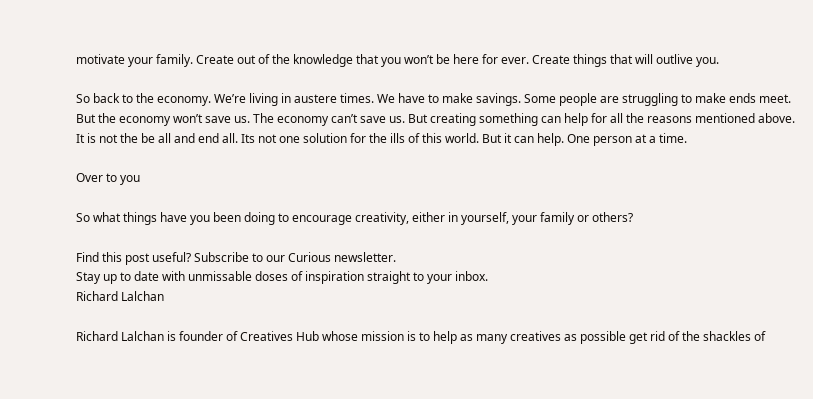motivate your family. Create out of the knowledge that you won’t be here for ever. Create things that will outlive you.

So back to the economy. We’re living in austere times. We have to make savings. Some people are struggling to make ends meet. But the economy won’t save us. The economy can’t save us. But creating something can help for all the reasons mentioned above. It is not the be all and end all. Its not one solution for the ills of this world. But it can help. One person at a time.

Over to you

So what things have you been doing to encourage creativity, either in yourself, your family or others?

Find this post useful? Subscribe to our Curious newsletter.
Stay up to date with unmissable doses of inspiration straight to your inbox.
Richard Lalchan

Richard Lalchan is founder of Creatives Hub whose mission is to help as many creatives as possible get rid of the shackles of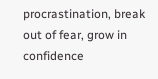procrastination, break out of fear, grow in confidence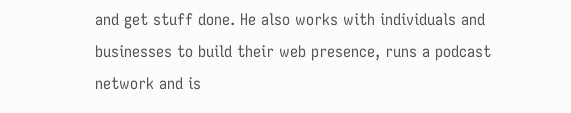and get stuff done. He also works with individuals and businesses to build their web presence, runs a podcast network and is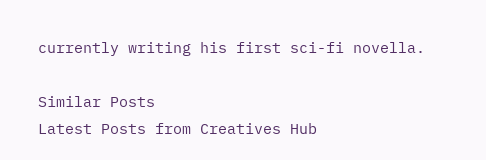currently writing his first sci-fi novella.

Similar Posts
Latest Posts from Creatives Hub